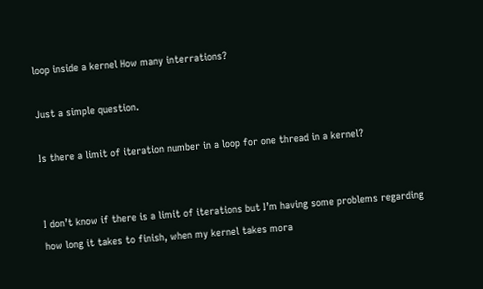loop inside a kernel How many interrations?

Just a simple question.

Is there a limit of iteration number in a loop for one thread in a kernel?


I don’t know if there is a limit of iterations but I’m having some problems regarding how long it takes to finish, when my kernel takes mora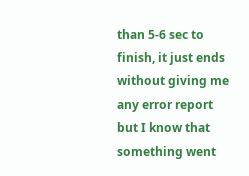than 5-6 sec to finish, it just ends without giving me any error report but I know that something went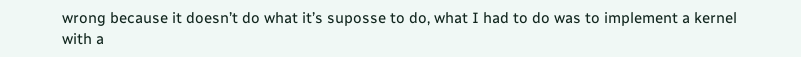wrong because it doesn’t do what it’s suposse to do, what I had to do was to implement a kernel with a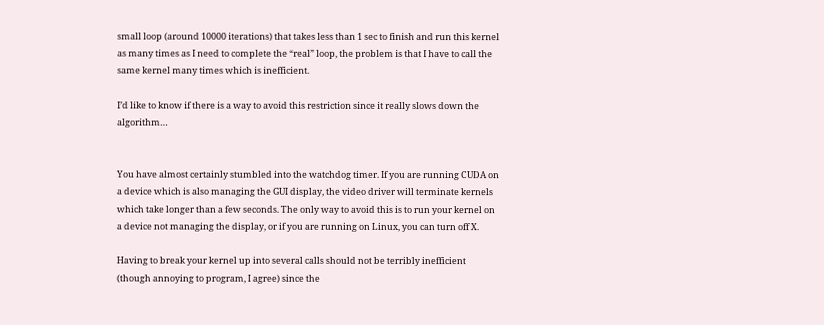small loop (around 10000 iterations) that takes less than 1 sec to finish and run this kernel as many times as I need to complete the “real” loop, the problem is that I have to call the same kernel many times which is inefficient.

I’d like to know if there is a way to avoid this restriction since it really slows down the algorithm…


You have almost certainly stumbled into the watchdog timer. If you are running CUDA on a device which is also managing the GUI display, the video driver will terminate kernels which take longer than a few seconds. The only way to avoid this is to run your kernel on a device not managing the display, or if you are running on Linux, you can turn off X.

Having to break your kernel up into several calls should not be terribly inefficient (though annoying to program, I agree) since the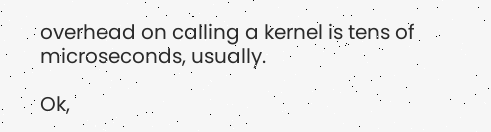overhead on calling a kernel is tens of microseconds, usually.

Ok,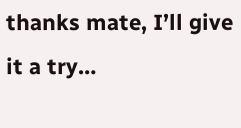thanks mate, I’ll give it a try…